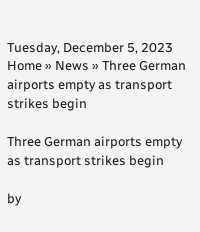Tuesday, December 5, 2023
Home » News » Three German airports empty as transport strikes begin

Three German airports empty as transport strikes begin

by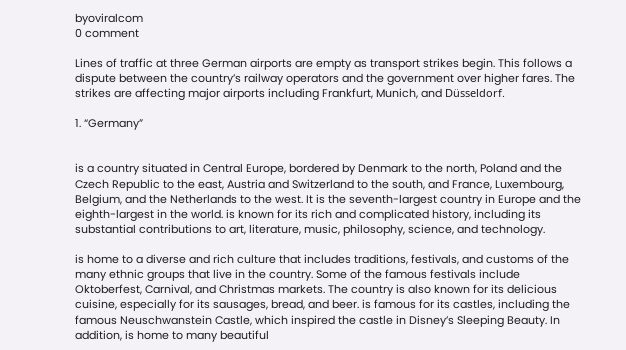byoviralcom
0 comment

Lines of traffic at three German airports are empty as transport strikes begin. This follows a dispute between the country’s railway operators and the government over higher fares. The strikes are affecting major airports including Frankfurt, Munich, and Düsseldorf.

1. “Germany”


is a country situated in Central Europe, bordered by Denmark to the north, Poland and the Czech Republic to the east, Austria and Switzerland to the south, and France, Luxembourg, Belgium, and the Netherlands to the west. It is the seventh-largest country in Europe and the eighth-largest in the world. is known for its rich and complicated history, including its substantial contributions to art, literature, music, philosophy, science, and technology.

is home to a diverse and rich culture that includes traditions, festivals, and customs of the many ethnic groups that live in the country. Some of the famous festivals include Oktoberfest, Carnival, and Christmas markets. The country is also known for its delicious cuisine, especially for its sausages, bread, and beer. is famous for its castles, including the famous Neuschwanstein Castle, which inspired the castle in Disney’s Sleeping Beauty. In addition, is home to many beautiful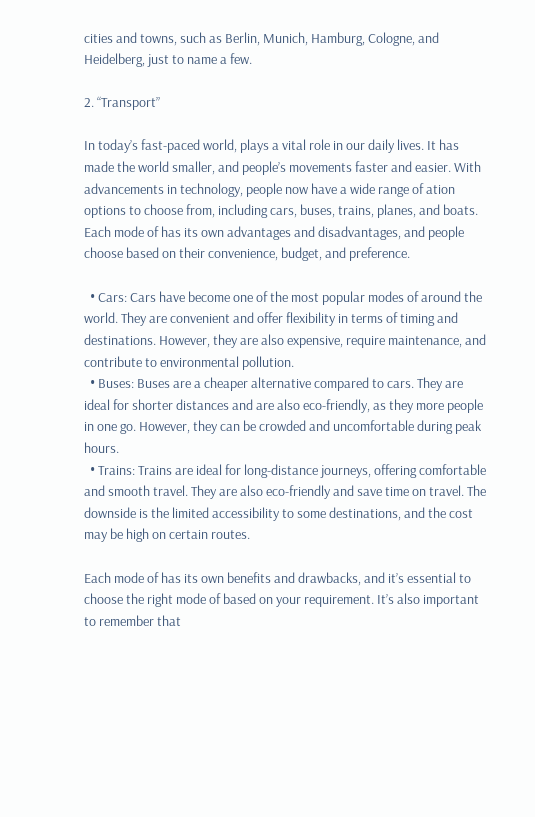cities and towns, such as Berlin, Munich, Hamburg, Cologne, and Heidelberg, just to name a few.

2. “Transport”

In today’s fast-paced world, plays a vital role in our daily lives. It has made the world smaller, and people’s movements faster and easier. With advancements in technology, people now have a wide range of ation options to choose from, including cars, buses, trains, planes, and boats. Each mode of has its own advantages and disadvantages, and people choose based on their convenience, budget, and preference.

  • Cars: Cars have become one of the most popular modes of around the world. They are convenient and offer flexibility in terms of timing and destinations. However, they are also expensive, require maintenance, and contribute to environmental pollution.
  • Buses: Buses are a cheaper alternative compared to cars. They are ideal for shorter distances and are also eco-friendly, as they more people in one go. However, they can be crowded and uncomfortable during peak hours.
  • Trains: Trains are ideal for long-distance journeys, offering comfortable and smooth travel. They are also eco-friendly and save time on travel. The downside is the limited accessibility to some destinations, and the cost may be high on certain routes.

Each mode of has its own benefits and drawbacks, and it’s essential to choose the right mode of based on your requirement. It’s also important to remember that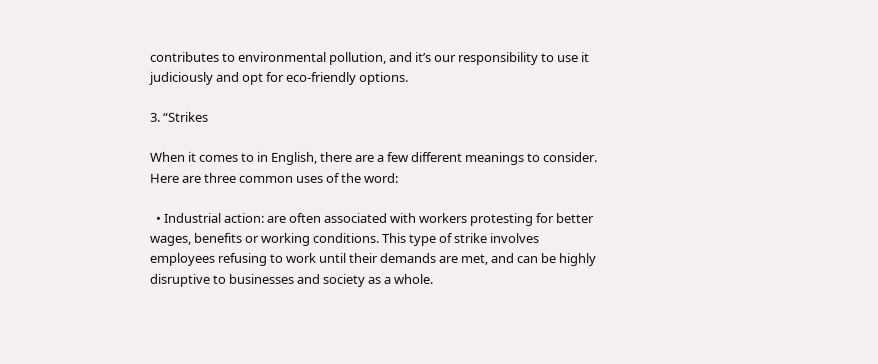contributes to environmental pollution, and it’s our responsibility to use it judiciously and opt for eco-friendly options.

3. “Strikes

When it comes to in English, there are a few different meanings to consider. Here are three common uses of the word:

  • Industrial action: are often associated with workers protesting for better wages, benefits or working conditions. This type of strike involves employees refusing to work until their demands are met, and can be highly disruptive to businesses and society as a whole.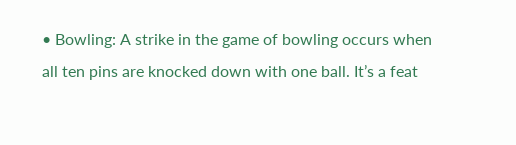• Bowling: A strike in the game of bowling occurs when all ten pins are knocked down with one ball. It’s a feat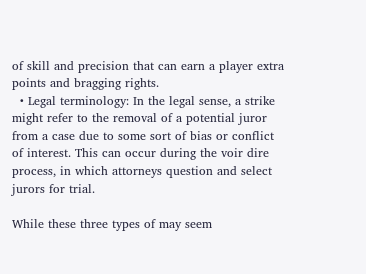of skill and precision that can earn a player extra points and bragging rights.
  • Legal terminology: In the legal sense, a strike might refer to the removal of a potential juror from a case due to some sort of bias or conflict of interest. This can occur during the voir dire process, in which attorneys question and select jurors for trial.

While these three types of may seem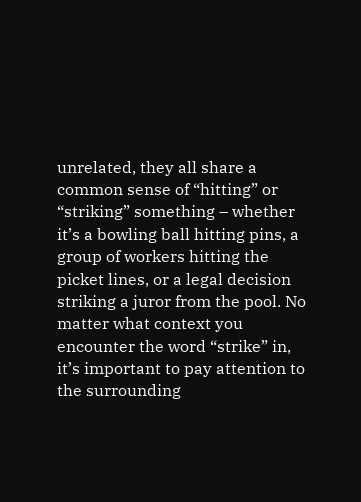unrelated, they all share a common sense of “hitting” or “striking” something – whether it’s a bowling ball hitting pins, a group of workers hitting the picket lines, or a legal decision striking a juror from the pool. No matter what context you encounter the word “strike” in, it’s important to pay attention to the surrounding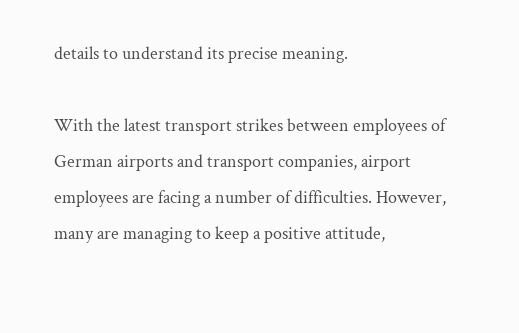details to understand its precise meaning.

With the latest transport strikes between employees of German airports and transport companies, airport employees are facing a number of difficulties. However, many are managing to keep a positive attitude,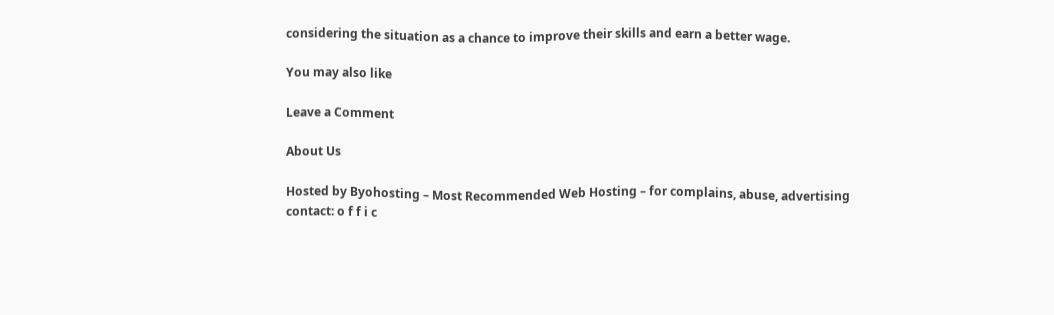considering the situation as a chance to improve their skills and earn a better wage.

You may also like

Leave a Comment

About Us

Hosted by Byohosting – Most Recommended Web Hosting – for complains, abuse, advertising contact: o f f i c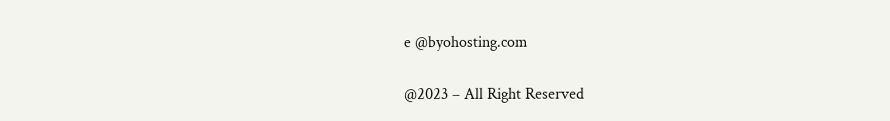e @byohosting.com

@2023 – All Right Reserved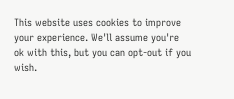This website uses cookies to improve your experience. We'll assume you're ok with this, but you can opt-out if you wish.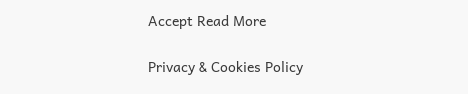Accept Read More

Privacy & Cookies Policy